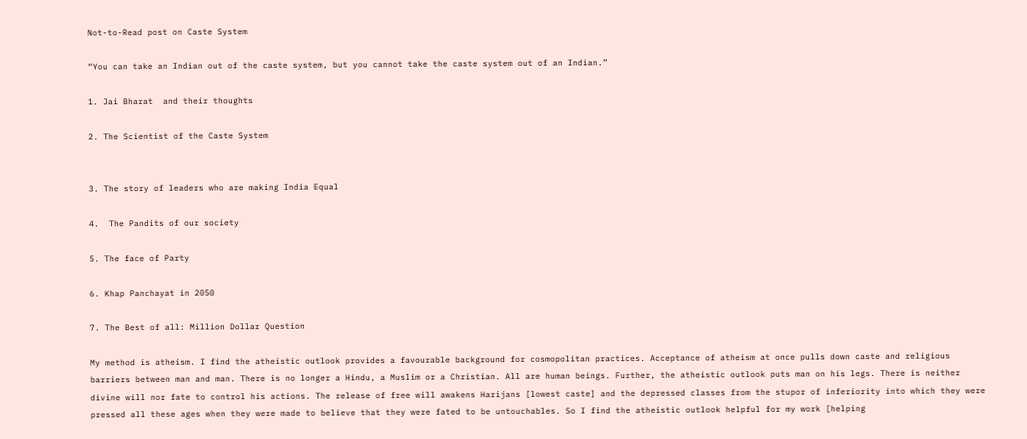Not-to-Read post on Caste System

“You can take an Indian out of the caste system, but you cannot take the caste system out of an Indian.”

1. Jai Bharat  and their thoughts

2. The Scientist of the Caste System


3. The story of leaders who are making India Equal

4.  The Pandits of our society

5. The face of Party

6. Khap Panchayat in 2050

7. The Best of all: Million Dollar Question

My method is atheism. I find the atheistic outlook provides a favourable background for cosmopolitan practices. Acceptance of atheism at once pulls down caste and religious barriers between man and man. There is no longer a Hindu, a Muslim or a Christian. All are human beings. Further, the atheistic outlook puts man on his legs. There is neither divine will nor fate to control his actions. The release of free will awakens Harijans [lowest caste] and the depressed classes from the stupor of inferiority into which they were pressed all these ages when they were made to believe that they were fated to be untouchables. So I find the atheistic outlook helpful for my work [helping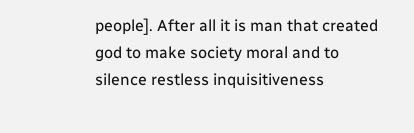people]. After all it is man that created god to make society moral and to silence restless inquisitiveness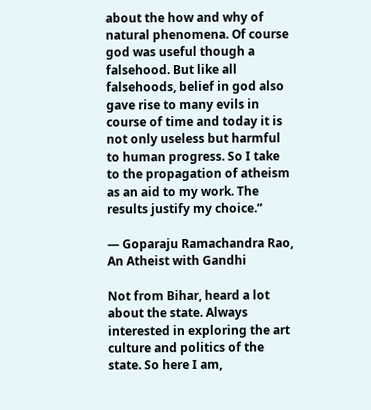about the how and why of natural phenomena. Of course god was useful though a falsehood. But like all falsehoods, belief in god also gave rise to many evils in course of time and today it is not only useless but harmful to human progress. So I take to the propagation of atheism as an aid to my work. The results justify my choice.”

― Goparaju Ramachandra Rao, An Atheist with Gandhi

Not from Bihar, heard a lot about the state. Always interested in exploring the art culture and politics of the state. So here I am,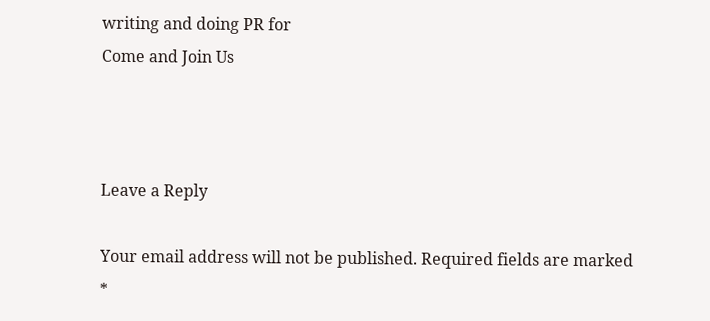writing and doing PR for
Come and Join Us



Leave a Reply

Your email address will not be published. Required fields are marked *